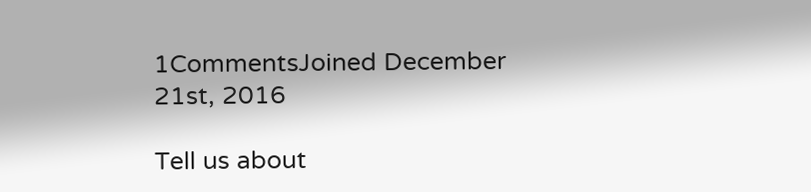1CommentsJoined December 21st, 2016

Tell us about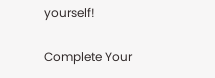yourself!

Complete Your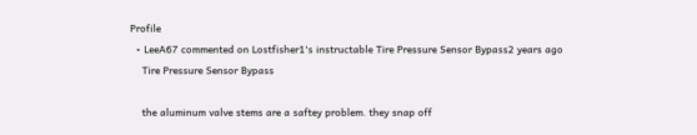Profile
  • LeeA67 commented on Lostfisher1's instructable Tire Pressure Sensor Bypass2 years ago
    Tire Pressure Sensor Bypass

    the aluminum valve stems are a saftey problem. they snap off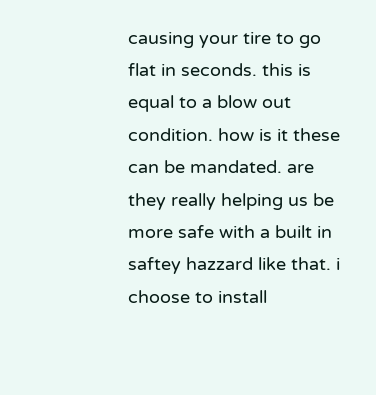causing your tire to go flat in seconds. this is equal to a blow out condition. how is it these can be mandated. are they really helping us be more safe with a built in saftey hazzard like that. i choose to install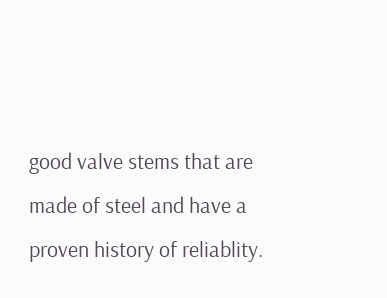good valve stems that are made of steel and have a proven history of reliablity.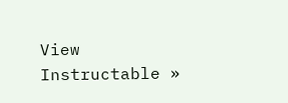View Instructable »